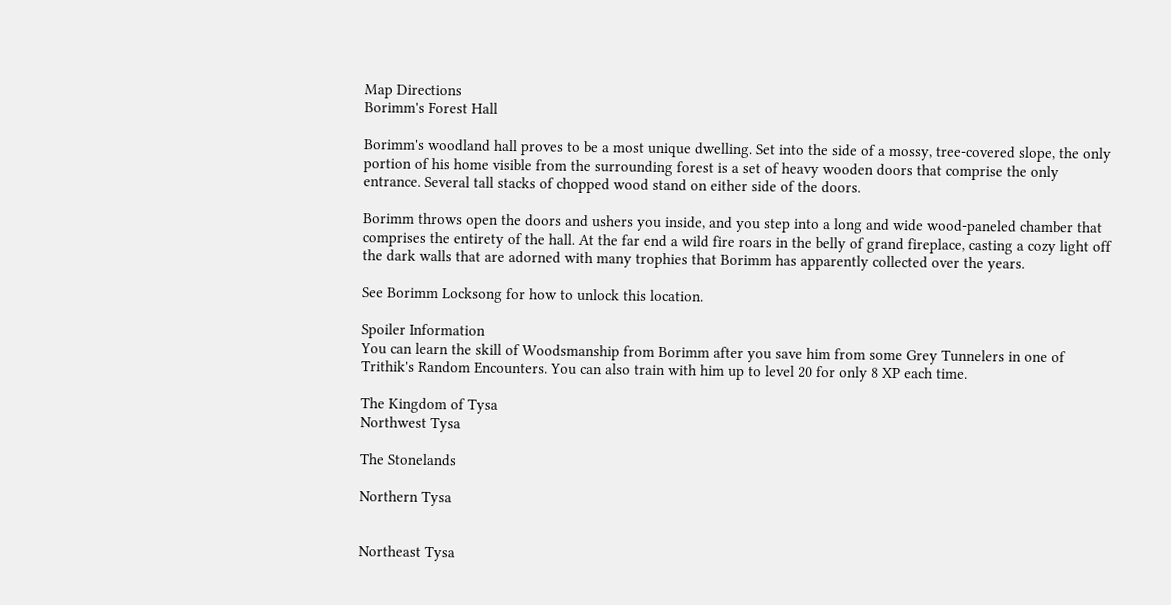Map Directions
Borimm's Forest Hall

Borimm's woodland hall proves to be a most unique dwelling. Set into the side of a mossy, tree-covered slope, the only portion of his home visible from the surrounding forest is a set of heavy wooden doors that comprise the only entrance. Several tall stacks of chopped wood stand on either side of the doors.

Borimm throws open the doors and ushers you inside, and you step into a long and wide wood-paneled chamber that comprises the entirety of the hall. At the far end a wild fire roars in the belly of grand fireplace, casting a cozy light off the dark walls that are adorned with many trophies that Borimm has apparently collected over the years.

See Borimm Locksong for how to unlock this location.

Spoiler Information
You can learn the skill of Woodsmanship from Borimm after you save him from some Grey Tunnelers in one of Trithik's Random Encounters. You can also train with him up to level 20 for only 8 XP each time.

The Kingdom of Tysa
Northwest Tysa

The Stonelands

Northern Tysa


Northeast Tysa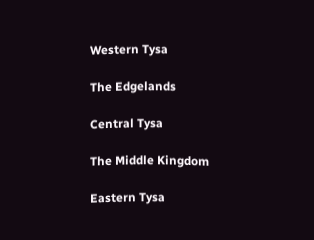Western Tysa

The Edgelands

Central Tysa

The Middle Kingdom

Eastern Tysa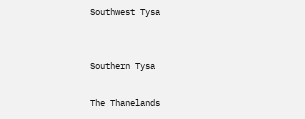Southwest Tysa


Southern Tysa

The Thanelands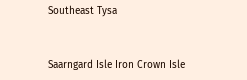Southeast Tysa


Saarngard Isle Iron Crown Isle